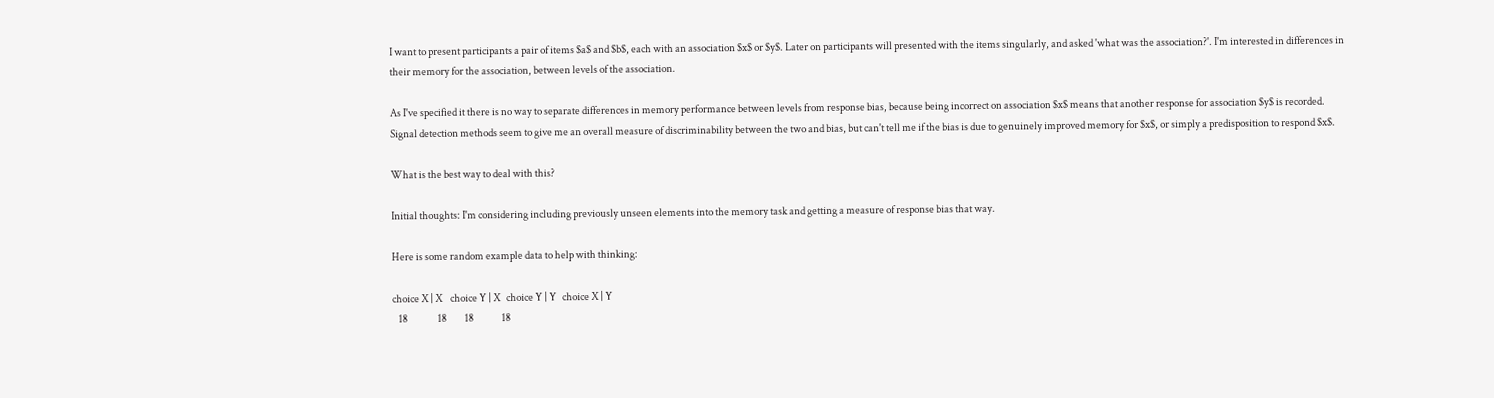I want to present participants a pair of items $a$ and $b$, each with an association $x$ or $y$. Later on participants will presented with the items singularly, and asked 'what was the association?'. I'm interested in differences in their memory for the association, between levels of the association.

As I've specified it there is no way to separate differences in memory performance between levels from response bias, because being incorrect on association $x$ means that another response for association $y$ is recorded. Signal detection methods seem to give me an overall measure of discriminability between the two and bias, but can't tell me if the bias is due to genuinely improved memory for $x$, or simply a predisposition to respond $x$.

What is the best way to deal with this?

Initial thoughts: I'm considering including previously unseen elements into the memory task and getting a measure of response bias that way.

Here is some random example data to help with thinking:

choice X | X    choice Y | X   choice Y | Y   choice X | Y
   18               18         18              18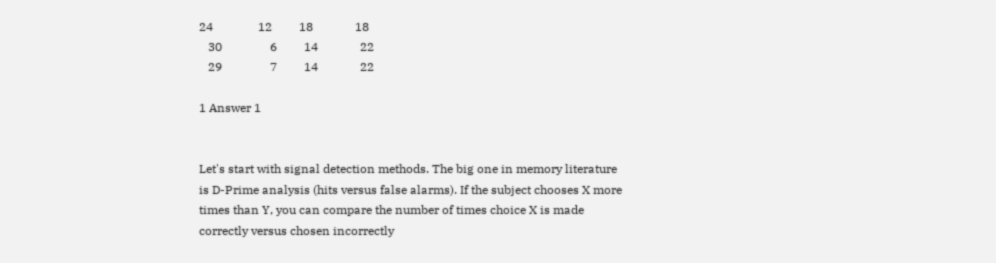24               12         18              18
   30                6         14              22
   29                7         14              22

1 Answer 1


Let's start with signal detection methods. The big one in memory literature is D-Prime analysis (hits versus false alarms). If the subject chooses X more times than Y, you can compare the number of times choice X is made correctly versus chosen incorrectly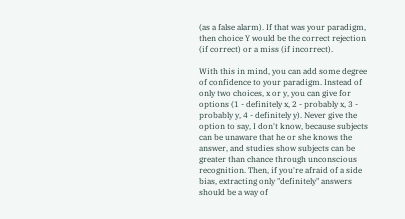(as a false alarm). If that was your paradigm, then choice Y would be the correct rejection (if correct) or a miss (if incorrect).

With this in mind, you can add some degree of confidence to your paradigm. Instead of only two choices, x or y, you can give for options (1 - definitely x, 2 - probably x, 3 - probably y, 4 - definitely y). Never give the option to say, I don't know, because subjects can be unaware that he or she knows the answer, and studies show subjects can be greater than chance through unconscious recognition. Then, if you're afraid of a side bias, extracting only "definitely" answers should be a way of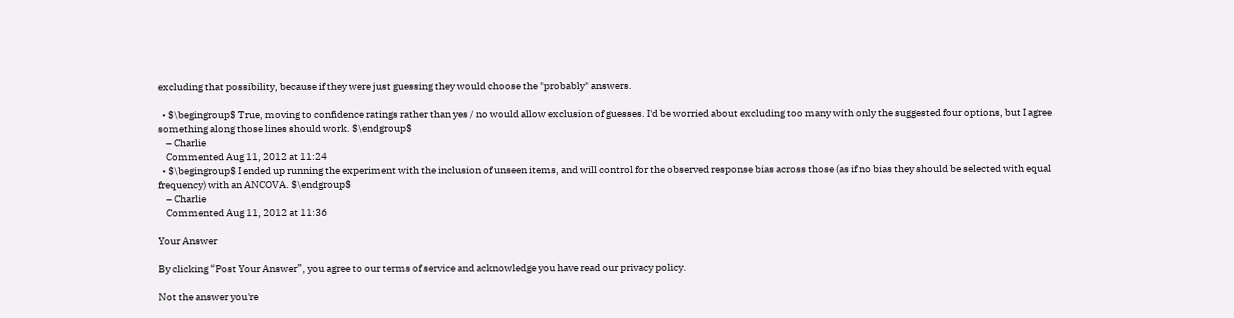excluding that possibility, because if they were just guessing they would choose the "probably" answers.

  • $\begingroup$ True, moving to confidence ratings rather than yes / no would allow exclusion of guesses. I'd be worried about excluding too many with only the suggested four options, but I agree something along those lines should work. $\endgroup$
    – Charlie
    Commented Aug 11, 2012 at 11:24
  • $\begingroup$ I ended up running the experiment with the inclusion of unseen items, and will control for the observed response bias across those (as if no bias they should be selected with equal frequency) with an ANCOVA. $\endgroup$
    – Charlie
    Commented Aug 11, 2012 at 11:36

Your Answer

By clicking “Post Your Answer”, you agree to our terms of service and acknowledge you have read our privacy policy.

Not the answer you're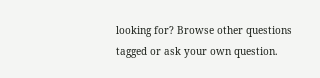looking for? Browse other questions tagged or ask your own question.